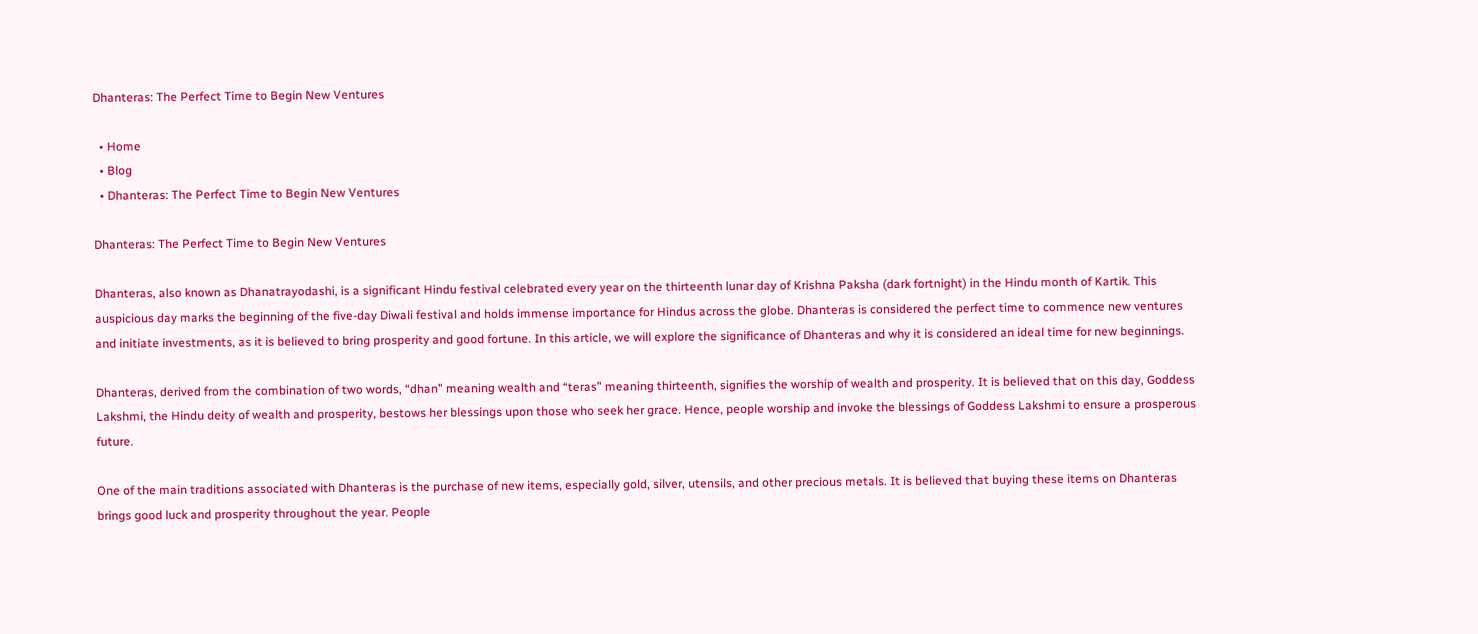Dhanteras: The Perfect Time to Begin New Ventures

  • Home
  • Blog
  • Dhanteras: The Perfect Time to Begin New Ventures

Dhanteras: The Perfect Time to Begin New Ventures

Dhanteras, also known as Dhanatrayodashi, is a significant Hindu festival celebrated every year on the thirteenth lunar day of Krishna Paksha (dark fortnight) in the Hindu month of Kartik. This auspicious day marks the beginning of the five-day Diwali festival and holds immense importance for Hindus across the globe. Dhanteras is considered the perfect time to commence new ventures and initiate investments, as it is believed to bring prosperity and good fortune. In this article, we will explore the significance of Dhanteras and why it is considered an ideal time for new beginnings.

Dhanteras, derived from the combination of two words, “dhan” meaning wealth and “teras” meaning thirteenth, signifies the worship of wealth and prosperity. It is believed that on this day, Goddess Lakshmi, the Hindu deity of wealth and prosperity, bestows her blessings upon those who seek her grace. Hence, people worship and invoke the blessings of Goddess Lakshmi to ensure a prosperous future.

One of the main traditions associated with Dhanteras is the purchase of new items, especially gold, silver, utensils, and other precious metals. It is believed that buying these items on Dhanteras brings good luck and prosperity throughout the year. People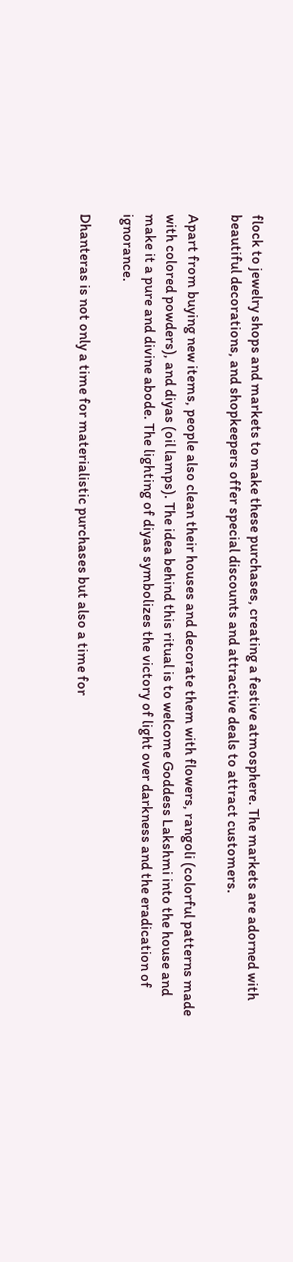flock to jewelry shops and markets to make these purchases, creating a festive atmosphere. The markets are adorned with beautiful decorations, and shopkeepers offer special discounts and attractive deals to attract customers.

Apart from buying new items, people also clean their houses and decorate them with flowers, rangoli (colorful patterns made with colored powders), and diyas (oil lamps). The idea behind this ritual is to welcome Goddess Lakshmi into the house and make it a pure and divine abode. The lighting of diyas symbolizes the victory of light over darkness and the eradication of ignorance.

Dhanteras is not only a time for materialistic purchases but also a time for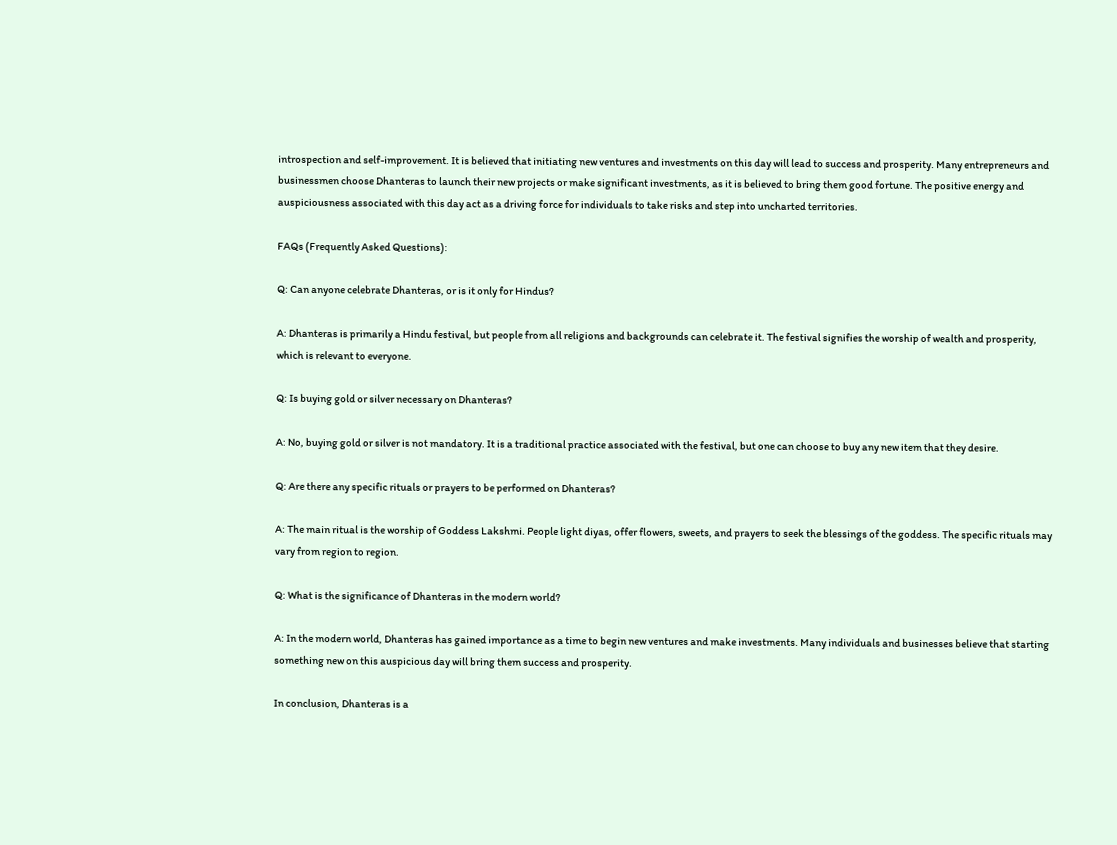introspection and self-improvement. It is believed that initiating new ventures and investments on this day will lead to success and prosperity. Many entrepreneurs and businessmen choose Dhanteras to launch their new projects or make significant investments, as it is believed to bring them good fortune. The positive energy and auspiciousness associated with this day act as a driving force for individuals to take risks and step into uncharted territories.

FAQs (Frequently Asked Questions):

Q: Can anyone celebrate Dhanteras, or is it only for Hindus?

A: Dhanteras is primarily a Hindu festival, but people from all religions and backgrounds can celebrate it. The festival signifies the worship of wealth and prosperity, which is relevant to everyone.

Q: Is buying gold or silver necessary on Dhanteras?

A: No, buying gold or silver is not mandatory. It is a traditional practice associated with the festival, but one can choose to buy any new item that they desire.

Q: Are there any specific rituals or prayers to be performed on Dhanteras?

A: The main ritual is the worship of Goddess Lakshmi. People light diyas, offer flowers, sweets, and prayers to seek the blessings of the goddess. The specific rituals may vary from region to region.

Q: What is the significance of Dhanteras in the modern world?

A: In the modern world, Dhanteras has gained importance as a time to begin new ventures and make investments. Many individuals and businesses believe that starting something new on this auspicious day will bring them success and prosperity.

In conclusion, Dhanteras is a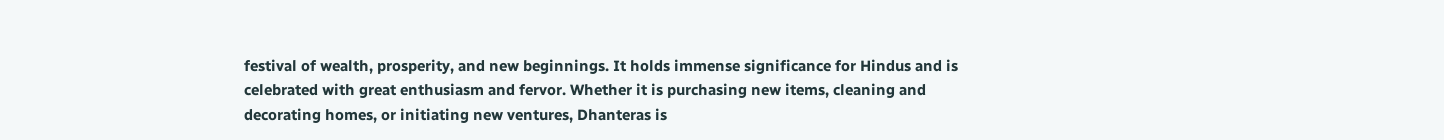festival of wealth, prosperity, and new beginnings. It holds immense significance for Hindus and is celebrated with great enthusiasm and fervor. Whether it is purchasing new items, cleaning and decorating homes, or initiating new ventures, Dhanteras is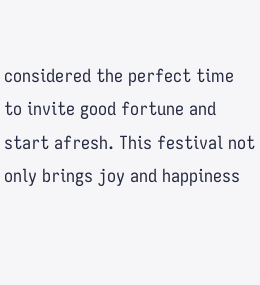considered the perfect time to invite good fortune and start afresh. This festival not only brings joy and happiness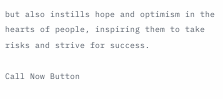but also instills hope and optimism in the hearts of people, inspiring them to take risks and strive for success.

Call Now Button